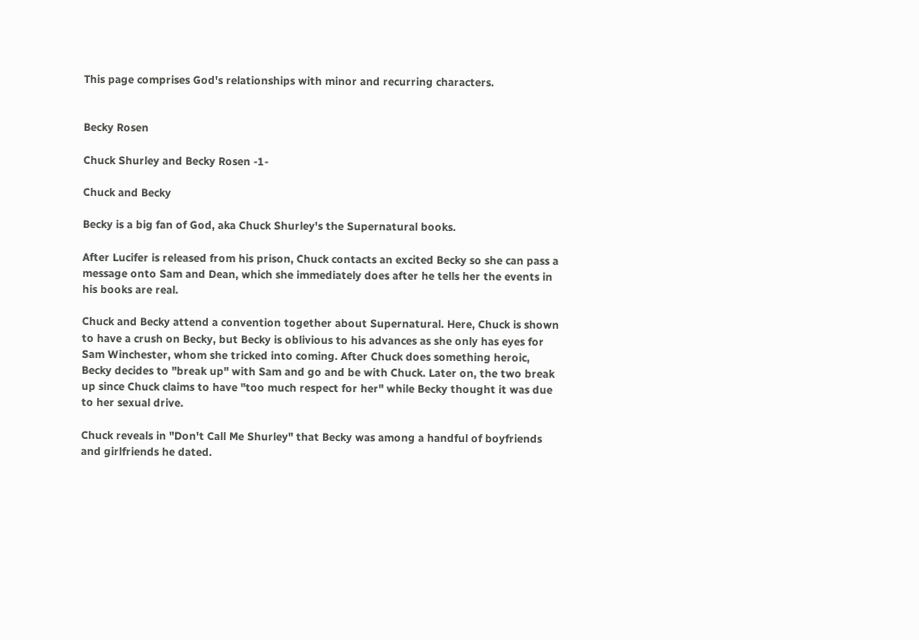This page comprises God's relationships with minor and recurring characters.


Becky Rosen

Chuck Shurley and Becky Rosen -1-

Chuck and Becky

Becky is a big fan of God, aka Chuck Shurley's the Supernatural books.

After Lucifer is released from his prison, Chuck contacts an excited Becky so she can pass a message onto Sam and Dean, which she immediately does after he tells her the events in his books are real.

Chuck and Becky attend a convention together about Supernatural. Here, Chuck is shown to have a crush on Becky, but Becky is oblivious to his advances as she only has eyes for Sam Winchester, whom she tricked into coming. After Chuck does something heroic, Becky decides to "break up" with Sam and go and be with Chuck. Later on, the two break up since Chuck claims to have "too much respect for her" while Becky thought it was due to her sexual drive.

Chuck reveals in "Don't Call Me Shurley" that Becky was among a handful of boyfriends and girlfriends he dated.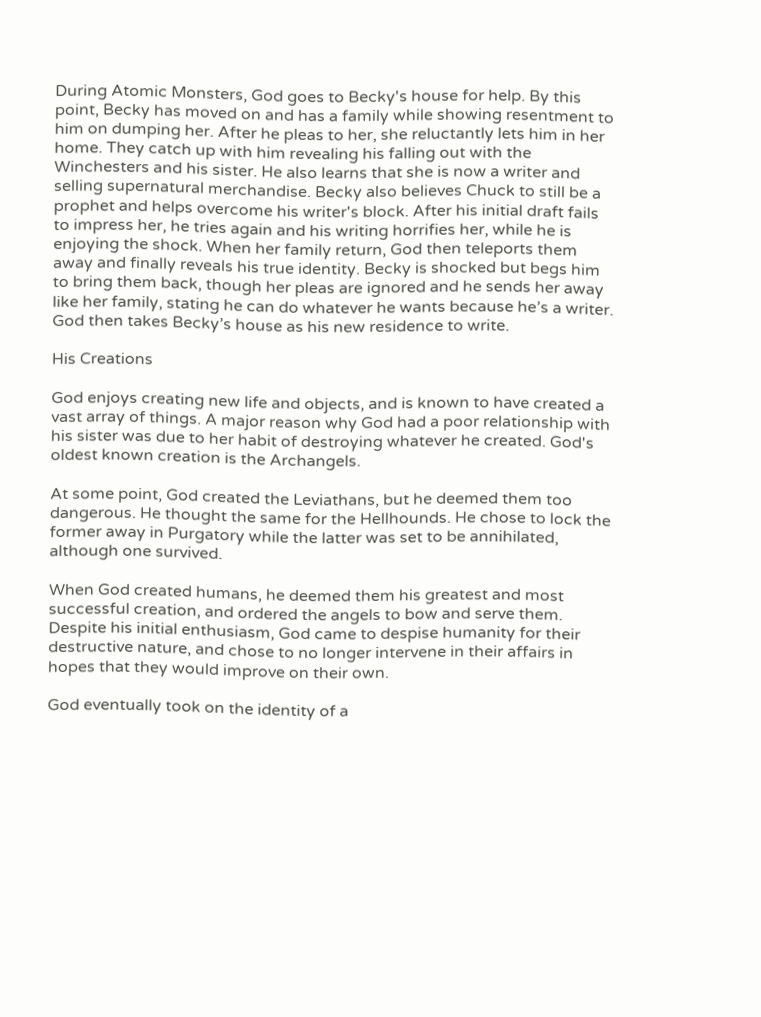During Atomic Monsters, God goes to Becky's house for help. By this point, Becky has moved on and has a family while showing resentment to him on dumping her. After he pleas to her, she reluctantly lets him in her home. They catch up with him revealing his falling out with the Winchesters and his sister. He also learns that she is now a writer and selling supernatural merchandise. Becky also believes Chuck to still be a prophet and helps overcome his writer's block. After his initial draft fails to impress her, he tries again and his writing horrifies her, while he is enjoying the shock. When her family return, God then teleports them away and finally reveals his true identity. Becky is shocked but begs him to bring them back, though her pleas are ignored and he sends her away like her family, stating he can do whatever he wants because he’s a writer. God then takes Becky’s house as his new residence to write.

His Creations

God enjoys creating new life and objects, and is known to have created a vast array of things. A major reason why God had a poor relationship with his sister was due to her habit of destroying whatever he created. God's oldest known creation is the Archangels.

At some point, God created the Leviathans, but he deemed them too dangerous. He thought the same for the Hellhounds. He chose to lock the former away in Purgatory while the latter was set to be annihilated, although one survived.

When God created humans, he deemed them his greatest and most successful creation, and ordered the angels to bow and serve them. Despite his initial enthusiasm, God came to despise humanity for their destructive nature, and chose to no longer intervene in their affairs in hopes that they would improve on their own.

God eventually took on the identity of a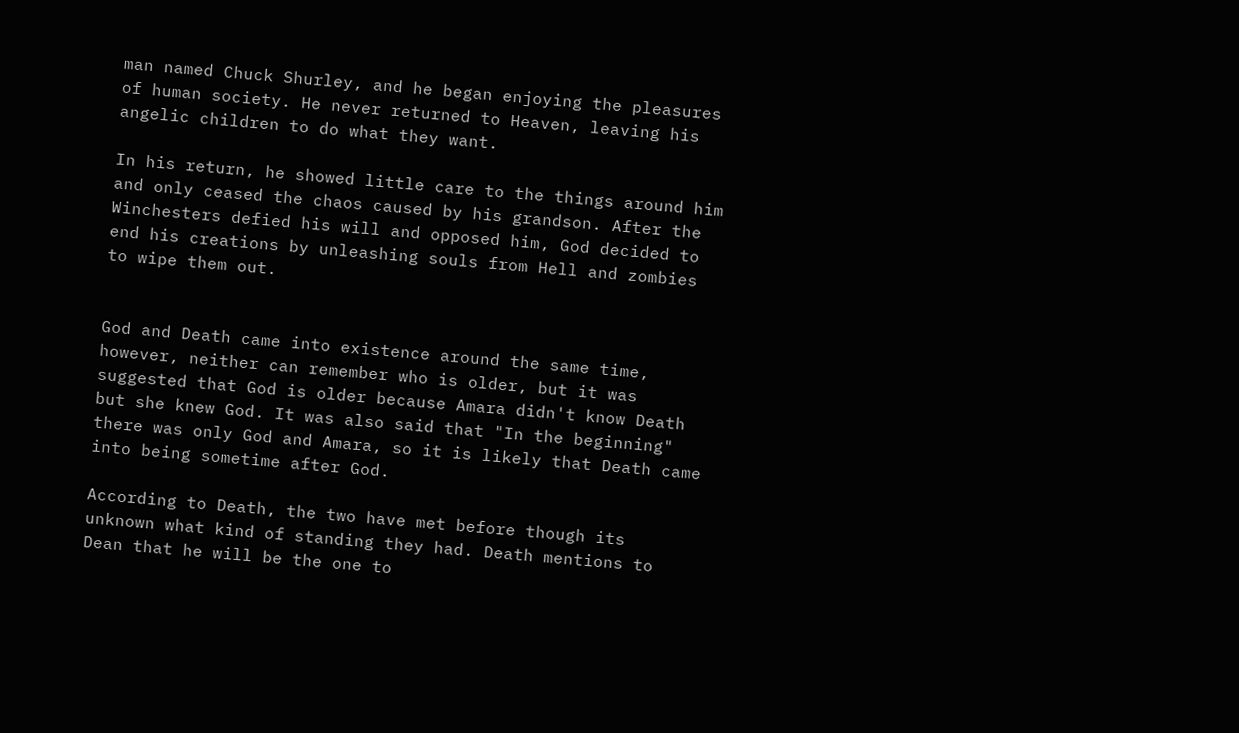man named Chuck Shurley, and he began enjoying the pleasures of human society. He never returned to Heaven, leaving his angelic children to do what they want.

In his return, he showed little care to the things around him and only ceased the chaos caused by his grandson. After the Winchesters defied his will and opposed him, God decided to end his creations by unleashing souls from Hell and zombies to wipe them out.


God and Death came into existence around the same time, however, neither can remember who is older, but it was suggested that God is older because Amara didn't know Death but she knew God. It was also said that "In the beginning" there was only God and Amara, so it is likely that Death came into being sometime after God.

According to Death, the two have met before though its unknown what kind of standing they had. Death mentions to Dean that he will be the one to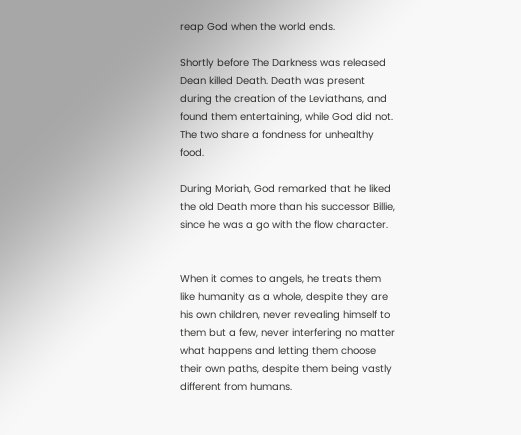reap God when the world ends.

Shortly before The Darkness was released Dean killed Death. Death was present during the creation of the Leviathans, and found them entertaining, while God did not. The two share a fondness for unhealthy food.

During Moriah, God remarked that he liked the old Death more than his successor Billie, since he was a go with the flow character.


When it comes to angels, he treats them like humanity as a whole, despite they are his own children, never revealing himself to them but a few, never interfering no matter what happens and letting them choose their own paths, despite them being vastly different from humans.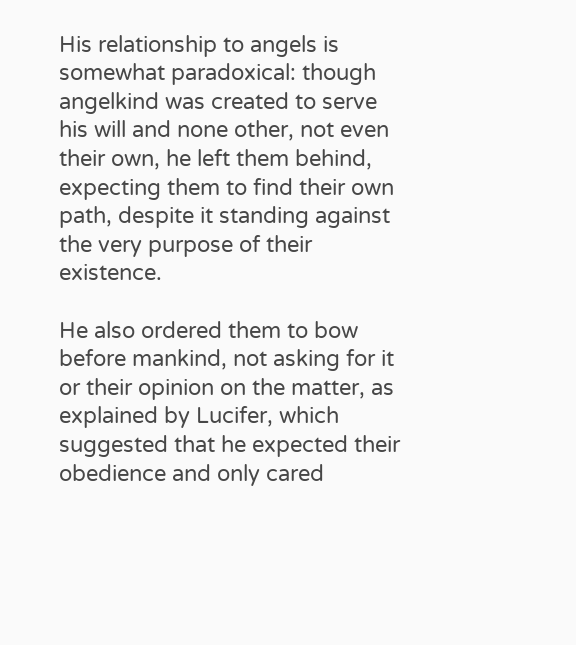His relationship to angels is somewhat paradoxical: though angelkind was created to serve his will and none other, not even their own, he left them behind, expecting them to find their own path, despite it standing against the very purpose of their existence.

He also ordered them to bow before mankind, not asking for it or their opinion on the matter, as explained by Lucifer, which suggested that he expected their obedience and only cared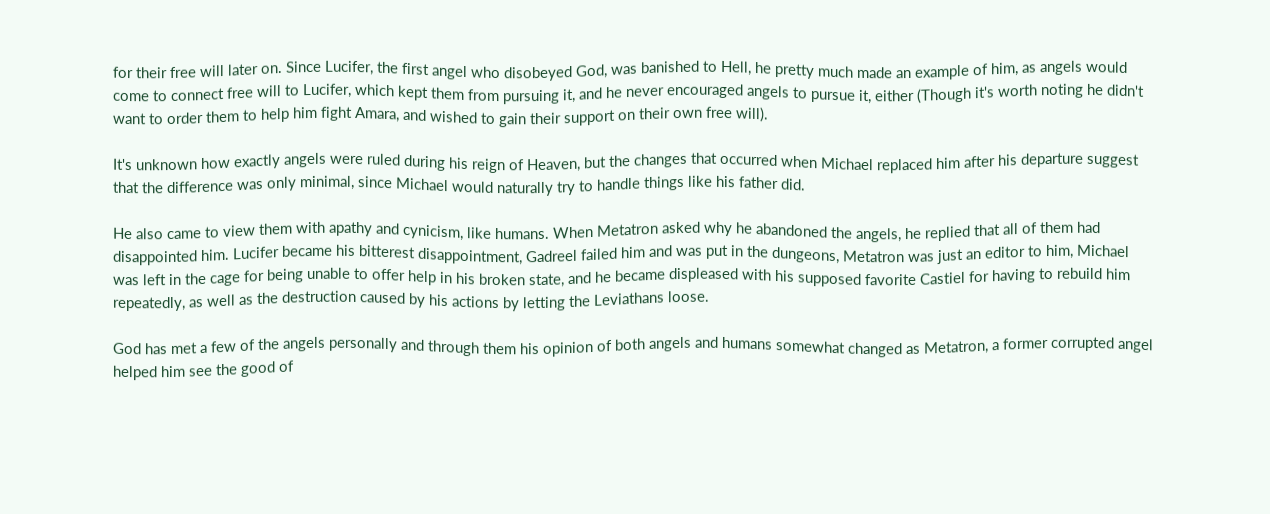for their free will later on. Since Lucifer, the first angel who disobeyed God, was banished to Hell, he pretty much made an example of him, as angels would come to connect free will to Lucifer, which kept them from pursuing it, and he never encouraged angels to pursue it, either (Though it's worth noting he didn't want to order them to help him fight Amara, and wished to gain their support on their own free will).

It's unknown how exactly angels were ruled during his reign of Heaven, but the changes that occurred when Michael replaced him after his departure suggest that the difference was only minimal, since Michael would naturally try to handle things like his father did.

He also came to view them with apathy and cynicism, like humans. When Metatron asked why he abandoned the angels, he replied that all of them had disappointed him. Lucifer became his bitterest disappointment, Gadreel failed him and was put in the dungeons, Metatron was just an editor to him, Michael was left in the cage for being unable to offer help in his broken state, and he became displeased with his supposed favorite Castiel for having to rebuild him repeatedly, as well as the destruction caused by his actions by letting the Leviathans loose.

God has met a few of the angels personally and through them his opinion of both angels and humans somewhat changed as Metatron, a former corrupted angel helped him see the good of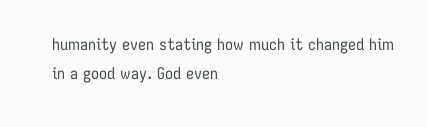humanity even stating how much it changed him in a good way. God even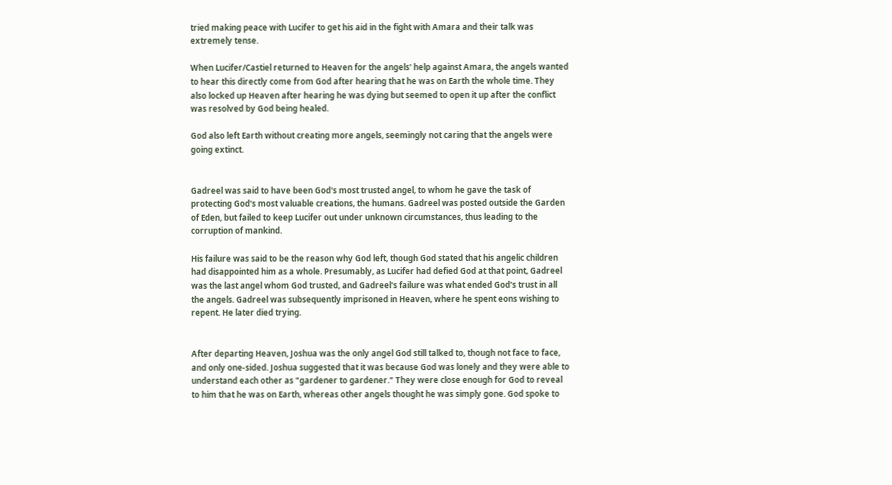tried making peace with Lucifer to get his aid in the fight with Amara and their talk was extremely tense.

When Lucifer/Castiel returned to Heaven for the angels' help against Amara, the angels wanted to hear this directly come from God after hearing that he was on Earth the whole time. They also locked up Heaven after hearing he was dying but seemed to open it up after the conflict was resolved by God being healed.

God also left Earth without creating more angels, seemingly not caring that the angels were going extinct.


Gadreel was said to have been God's most trusted angel, to whom he gave the task of protecting God's most valuable creations, the humans. Gadreel was posted outside the Garden of Eden, but failed to keep Lucifer out under unknown circumstances, thus leading to the corruption of mankind.

His failure was said to be the reason why God left, though God stated that his angelic children had disappointed him as a whole. Presumably, as Lucifer had defied God at that point, Gadreel was the last angel whom God trusted, and Gadreel's failure was what ended God's trust in all the angels. Gadreel was subsequently imprisoned in Heaven, where he spent eons wishing to repent. He later died trying.


After departing Heaven, Joshua was the only angel God still talked to, though not face to face, and only one-sided. Joshua suggested that it was because God was lonely and they were able to understand each other as "gardener to gardener." They were close enough for God to reveal to him that he was on Earth, whereas other angels thought he was simply gone. God spoke to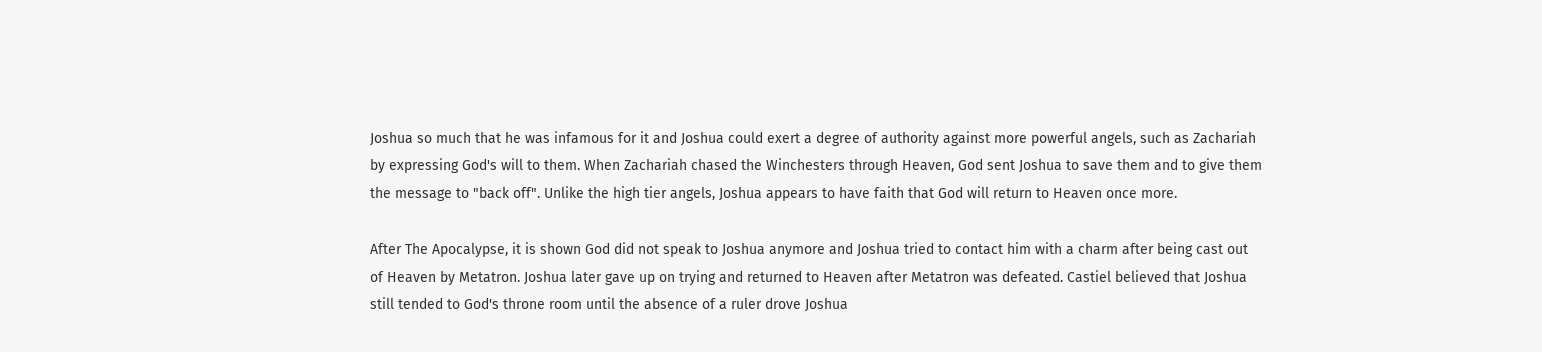Joshua so much that he was infamous for it and Joshua could exert a degree of authority against more powerful angels, such as Zachariah by expressing God's will to them. When Zachariah chased the Winchesters through Heaven, God sent Joshua to save them and to give them the message to "back off". Unlike the high tier angels, Joshua appears to have faith that God will return to Heaven once more.

After The Apocalypse, it is shown God did not speak to Joshua anymore and Joshua tried to contact him with a charm after being cast out of Heaven by Metatron. Joshua later gave up on trying and returned to Heaven after Metatron was defeated. Castiel believed that Joshua still tended to God's throne room until the absence of a ruler drove Joshua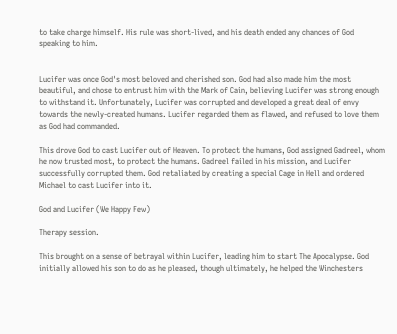to take charge himself. His rule was short-lived, and his death ended any chances of God speaking to him.


Lucifer was once God's most beloved and cherished son. God had also made him the most beautiful, and chose to entrust him with the Mark of Cain, believing Lucifer was strong enough to withstand it. Unfortunately, Lucifer was corrupted and developed a great deal of envy towards the newly-created humans. Lucifer regarded them as flawed, and refused to love them as God had commanded.

This drove God to cast Lucifer out of Heaven. To protect the humans, God assigned Gadreel, whom he now trusted most, to protect the humans. Gadreel failed in his mission, and Lucifer successfully corrupted them. God retaliated by creating a special Cage in Hell and ordered Michael to cast Lucifer into it.

God and Lucifer (We Happy Few)

Therapy session.

This brought on a sense of betrayal within Lucifer, leading him to start The Apocalypse. God initially allowed his son to do as he pleased, though ultimately, he helped the Winchesters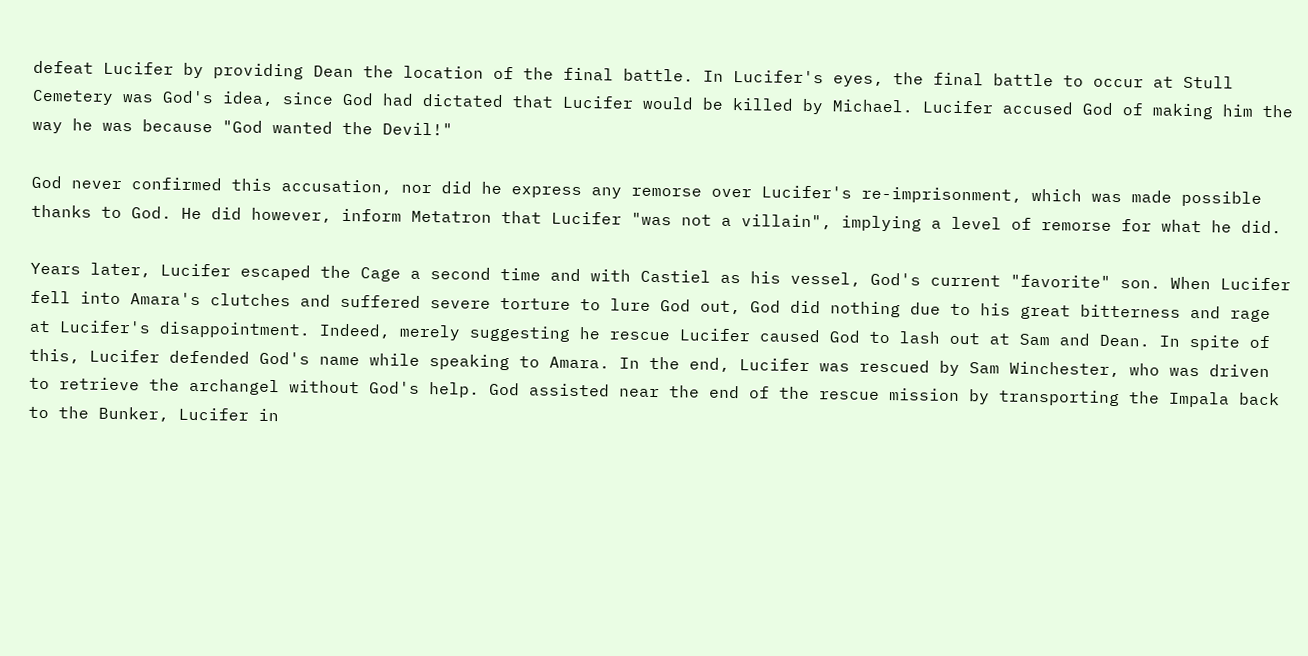defeat Lucifer by providing Dean the location of the final battle. In Lucifer's eyes, the final battle to occur at Stull Cemetery was God's idea, since God had dictated that Lucifer would be killed by Michael. Lucifer accused God of making him the way he was because "God wanted the Devil!"

God never confirmed this accusation, nor did he express any remorse over Lucifer's re-imprisonment, which was made possible thanks to God. He did however, inform Metatron that Lucifer "was not a villain", implying a level of remorse for what he did.

Years later, Lucifer escaped the Cage a second time and with Castiel as his vessel, God's current "favorite" son. When Lucifer fell into Amara's clutches and suffered severe torture to lure God out, God did nothing due to his great bitterness and rage at Lucifer's disappointment. Indeed, merely suggesting he rescue Lucifer caused God to lash out at Sam and Dean. In spite of this, Lucifer defended God's name while speaking to Amara. In the end, Lucifer was rescued by Sam Winchester, who was driven to retrieve the archangel without God's help. God assisted near the end of the rescue mission by transporting the Impala back to the Bunker, Lucifer in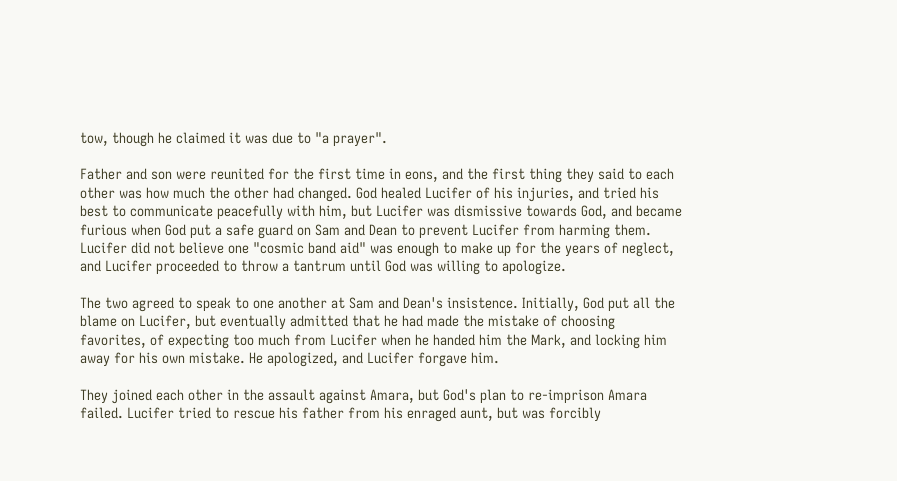tow, though he claimed it was due to "a prayer".

Father and son were reunited for the first time in eons, and the first thing they said to each other was how much the other had changed. God healed Lucifer of his injuries, and tried his best to communicate peacefully with him, but Lucifer was dismissive towards God, and became furious when God put a safe guard on Sam and Dean to prevent Lucifer from harming them. Lucifer did not believe one "cosmic band aid" was enough to make up for the years of neglect, and Lucifer proceeded to throw a tantrum until God was willing to apologize.

The two agreed to speak to one another at Sam and Dean's insistence. Initially, God put all the blame on Lucifer, but eventually admitted that he had made the mistake of choosing favorites, of expecting too much from Lucifer when he handed him the Mark, and locking him away for his own mistake. He apologized, and Lucifer forgave him.

They joined each other in the assault against Amara, but God's plan to re-imprison Amara failed. Lucifer tried to rescue his father from his enraged aunt, but was forcibly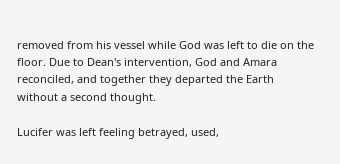removed from his vessel while God was left to die on the floor. Due to Dean's intervention, God and Amara reconciled, and together they departed the Earth without a second thought.

Lucifer was left feeling betrayed, used,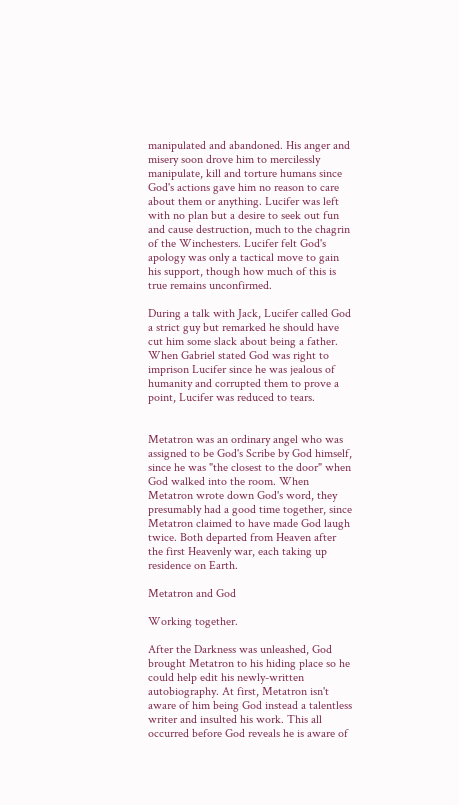manipulated and abandoned. His anger and misery soon drove him to mercilessly manipulate, kill and torture humans since God's actions gave him no reason to care about them or anything. Lucifer was left with no plan but a desire to seek out fun and cause destruction, much to the chagrin of the Winchesters. Lucifer felt God's apology was only a tactical move to gain his support, though how much of this is true remains unconfirmed.

During a talk with Jack, Lucifer called God a strict guy but remarked he should have cut him some slack about being a father. When Gabriel stated God was right to imprison Lucifer since he was jealous of humanity and corrupted them to prove a point, Lucifer was reduced to tears.


Metatron was an ordinary angel who was assigned to be God's Scribe by God himself, since he was "the closest to the door" when God walked into the room. When Metatron wrote down God's word, they presumably had a good time together, since Metatron claimed to have made God laugh twice. Both departed from Heaven after the first Heavenly war, each taking up residence on Earth.

Metatron and God

Working together.

After the Darkness was unleashed, God brought Metatron to his hiding place so he could help edit his newly-written autobiography. At first, Metatron isn't aware of him being God instead a talentless writer and insulted his work. This all occurred before God reveals he is aware of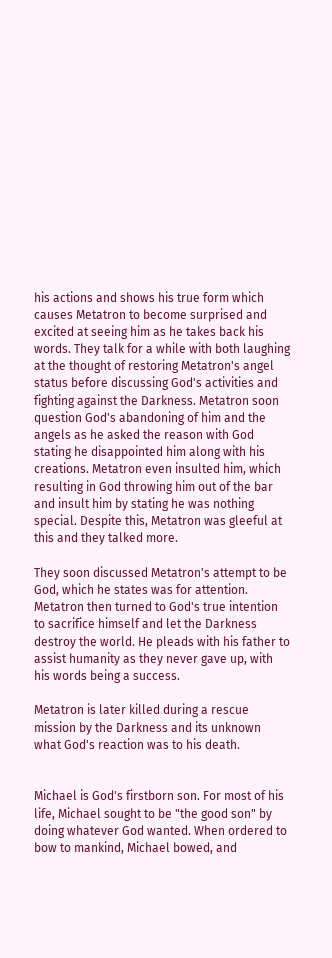his actions and shows his true form which causes Metatron to become surprised and excited at seeing him as he takes back his words. They talk for a while with both laughing at the thought of restoring Metatron's angel status before discussing God's activities and fighting against the Darkness. Metatron soon question God's abandoning of him and the angels as he asked the reason with God stating he disappointed him along with his creations. Metatron even insulted him, which resulting in God throwing him out of the bar and insult him by stating he was nothing special. Despite this, Metatron was gleeful at this and they talked more.

They soon discussed Metatron's attempt to be God, which he states was for attention. Metatron then turned to God's true intention to sacrifice himself and let the Darkness destroy the world. He pleads with his father to assist humanity as they never gave up, with his words being a success.

Metatron is later killed during a rescue mission by the Darkness and its unknown what God's reaction was to his death.


Michael is God's firstborn son. For most of his life, Michael sought to be "the good son" by doing whatever God wanted. When ordered to bow to mankind, Michael bowed, and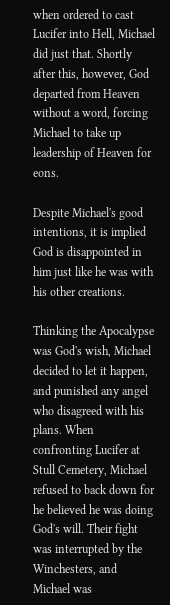when ordered to cast Lucifer into Hell, Michael did just that. Shortly after this, however, God departed from Heaven without a word, forcing Michael to take up leadership of Heaven for eons.

Despite Michael's good intentions, it is implied God is disappointed in him just like he was with his other creations.

Thinking the Apocalypse was God's wish, Michael decided to let it happen, and punished any angel who disagreed with his plans. When confronting Lucifer at Stull Cemetery, Michael refused to back down for he believed he was doing God's will. Their fight was interrupted by the Winchesters, and Michael was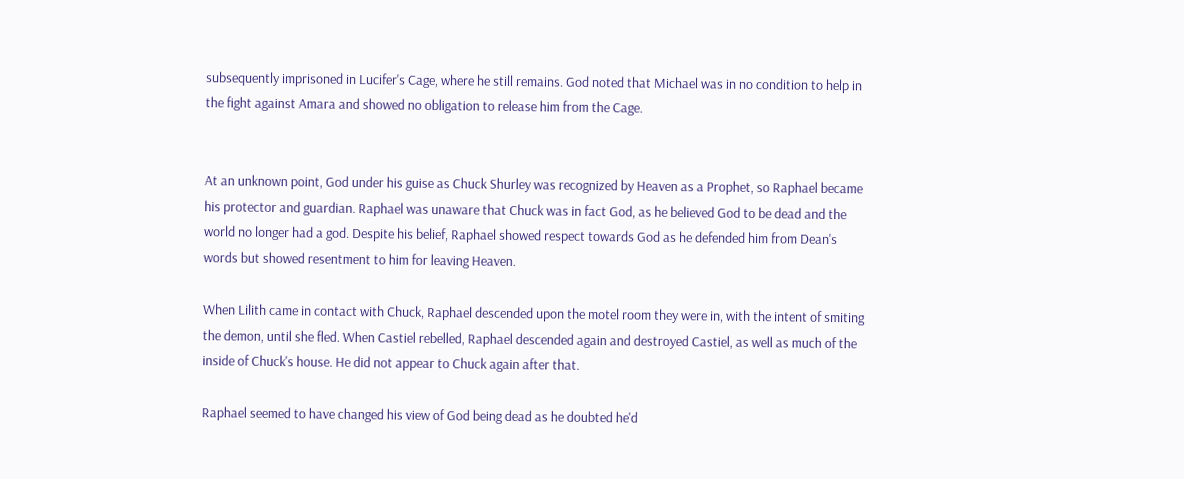subsequently imprisoned in Lucifer's Cage, where he still remains. God noted that Michael was in no condition to help in the fight against Amara and showed no obligation to release him from the Cage.


At an unknown point, God under his guise as Chuck Shurley was recognized by Heaven as a Prophet, so Raphael became his protector and guardian. Raphael was unaware that Chuck was in fact God, as he believed God to be dead and the world no longer had a god. Despite his belief, Raphael showed respect towards God as he defended him from Dean's words but showed resentment to him for leaving Heaven.

When Lilith came in contact with Chuck, Raphael descended upon the motel room they were in, with the intent of smiting the demon, until she fled. When Castiel rebelled, Raphael descended again and destroyed Castiel, as well as much of the inside of Chuck's house. He did not appear to Chuck again after that.

Raphael seemed to have changed his view of God being dead as he doubted he'd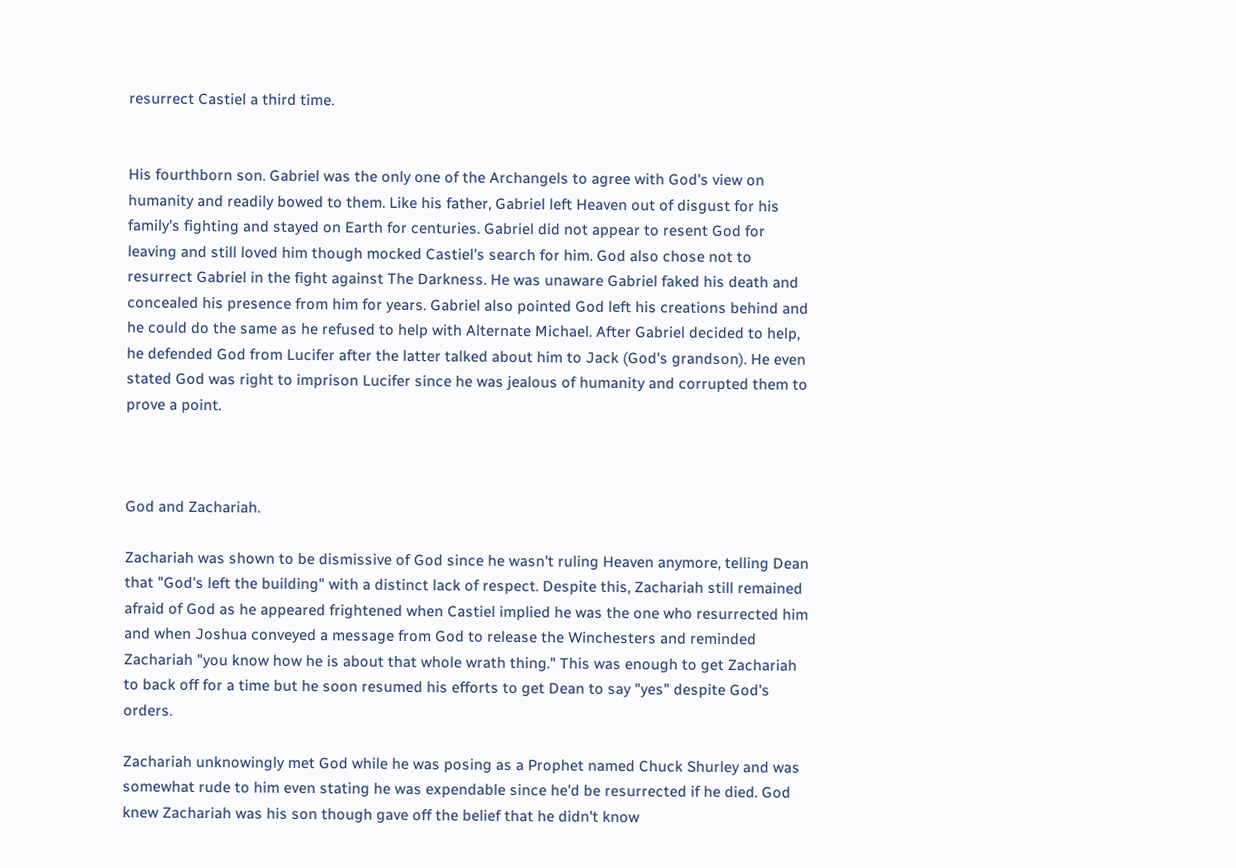resurrect Castiel a third time.


His fourthborn son. Gabriel was the only one of the Archangels to agree with God's view on humanity and readily bowed to them. Like his father, Gabriel left Heaven out of disgust for his family's fighting and stayed on Earth for centuries. Gabriel did not appear to resent God for leaving and still loved him though mocked Castiel's search for him. God also chose not to resurrect Gabriel in the fight against The Darkness. He was unaware Gabriel faked his death and concealed his presence from him for years. Gabriel also pointed God left his creations behind and he could do the same as he refused to help with Alternate Michael. After Gabriel decided to help, he defended God from Lucifer after the latter talked about him to Jack (God's grandson). He even stated God was right to imprison Lucifer since he was jealous of humanity and corrupted them to prove a point.



God and Zachariah.

Zachariah was shown to be dismissive of God since he wasn't ruling Heaven anymore, telling Dean that "God's left the building" with a distinct lack of respect. Despite this, Zachariah still remained afraid of God as he appeared frightened when Castiel implied he was the one who resurrected him and when Joshua conveyed a message from God to release the Winchesters and reminded Zachariah "you know how he is about that whole wrath thing." This was enough to get Zachariah to back off for a time but he soon resumed his efforts to get Dean to say "yes" despite God's orders.

Zachariah unknowingly met God while he was posing as a Prophet named Chuck Shurley and was somewhat rude to him even stating he was expendable since he'd be resurrected if he died. God knew Zachariah was his son though gave off the belief that he didn't know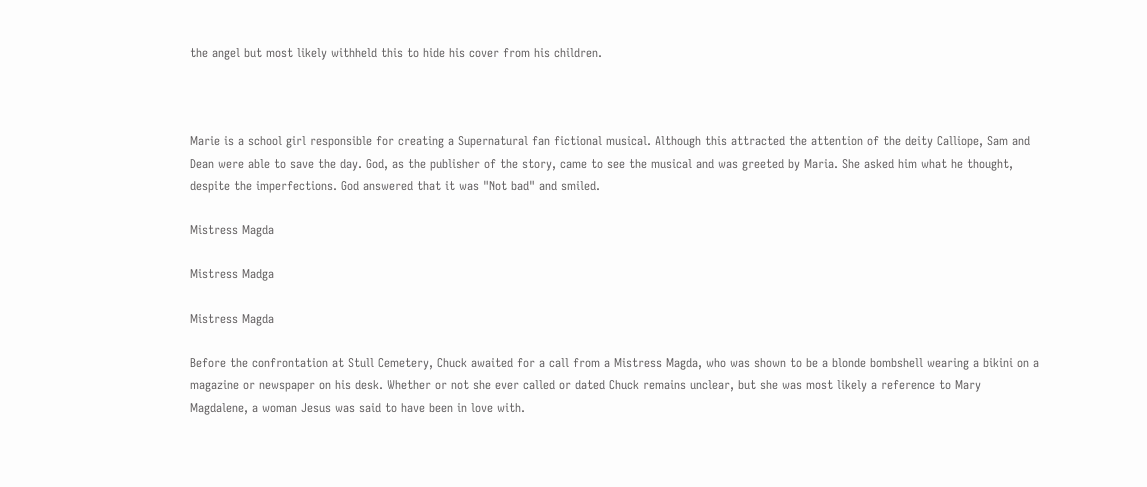the angel but most likely withheld this to hide his cover from his children.



Marie is a school girl responsible for creating a Supernatural fan fictional musical. Although this attracted the attention of the deity Calliope, Sam and Dean were able to save the day. God, as the publisher of the story, came to see the musical and was greeted by Maria. She asked him what he thought, despite the imperfections. God answered that it was "Not bad" and smiled.

Mistress Magda

Mistress Madga

Mistress Magda

Before the confrontation at Stull Cemetery, Chuck awaited for a call from a Mistress Magda, who was shown to be a blonde bombshell wearing a bikini on a magazine or newspaper on his desk. Whether or not she ever called or dated Chuck remains unclear, but she was most likely a reference to Mary Magdalene, a woman Jesus was said to have been in love with.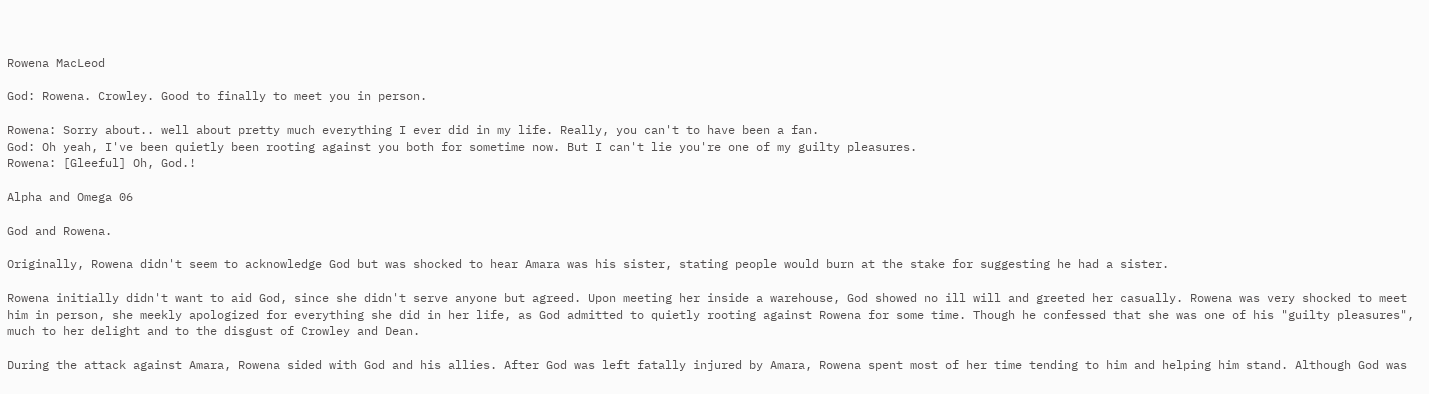Rowena MacLeod

God: Rowena. Crowley. Good to finally to meet you in person.

Rowena: Sorry about.. well about pretty much everything I ever did in my life. Really, you can't to have been a fan.
God: Oh yeah, I've been quietly been rooting against you both for sometime now. But I can't lie you're one of my guilty pleasures.
Rowena: [Gleeful] Oh, God.!

Alpha and Omega 06

God and Rowena.

Originally, Rowena didn't seem to acknowledge God but was shocked to hear Amara was his sister, stating people would burn at the stake for suggesting he had a sister.

Rowena initially didn't want to aid God, since she didn't serve anyone but agreed. Upon meeting her inside a warehouse, God showed no ill will and greeted her casually. Rowena was very shocked to meet him in person, she meekly apologized for everything she did in her life, as God admitted to quietly rooting against Rowena for some time. Though he confessed that she was one of his "guilty pleasures", much to her delight and to the disgust of Crowley and Dean.

During the attack against Amara, Rowena sided with God and his allies. After God was left fatally injured by Amara, Rowena spent most of her time tending to him and helping him stand. Although God was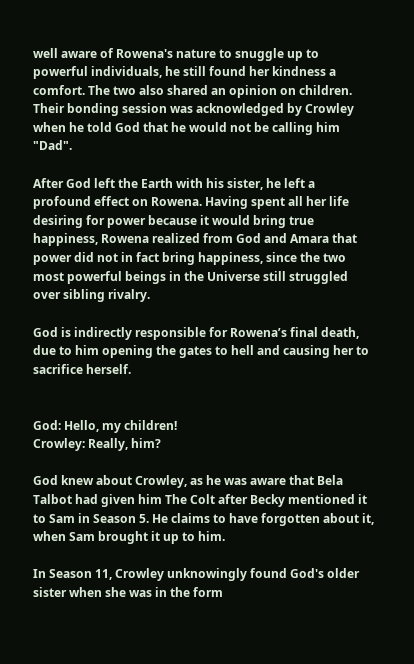well aware of Rowena's nature to snuggle up to powerful individuals, he still found her kindness a comfort. The two also shared an opinion on children. Their bonding session was acknowledged by Crowley when he told God that he would not be calling him "Dad".

After God left the Earth with his sister, he left a profound effect on Rowena. Having spent all her life desiring for power because it would bring true happiness, Rowena realized from God and Amara that power did not in fact bring happiness, since the two most powerful beings in the Universe still struggled over sibling rivalry.

God is indirectly responsible for Rowena’s final death, due to him opening the gates to hell and causing her to sacrifice herself.


God: Hello, my children!
Crowley: Really, him?

God knew about Crowley, as he was aware that Bela Talbot had given him The Colt after Becky mentioned it to Sam in Season 5. He claims to have forgotten about it, when Sam brought it up to him.

In Season 11, Crowley unknowingly found God's older sister when she was in the form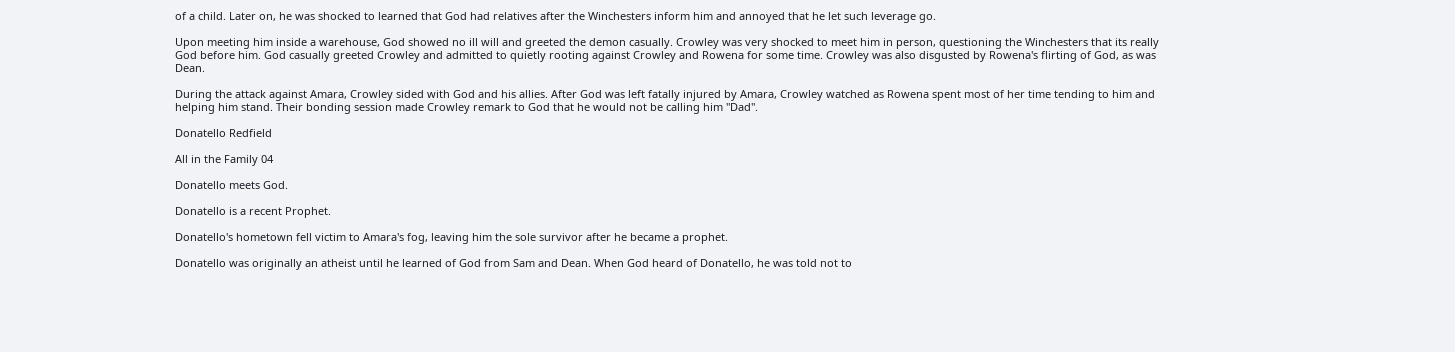of a child. Later on, he was shocked to learned that God had relatives after the Winchesters inform him and annoyed that he let such leverage go.

Upon meeting him inside a warehouse, God showed no ill will and greeted the demon casually. Crowley was very shocked to meet him in person, questioning the Winchesters that its really God before him. God casually greeted Crowley and admitted to quietly rooting against Crowley and Rowena for some time. Crowley was also disgusted by Rowena's flirting of God, as was Dean.

During the attack against Amara, Crowley sided with God and his allies. After God was left fatally injured by Amara, Crowley watched as Rowena spent most of her time tending to him and helping him stand. Their bonding session made Crowley remark to God that he would not be calling him "Dad".

Donatello Redfield

All in the Family 04

Donatello meets God.

Donatello is a recent Prophet.

Donatello's hometown fell victim to Amara's fog, leaving him the sole survivor after he became a prophet.

Donatello was originally an atheist until he learned of God from Sam and Dean. When God heard of Donatello, he was told not to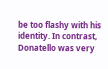be too flashy with his identity. In contrast, Donatello was very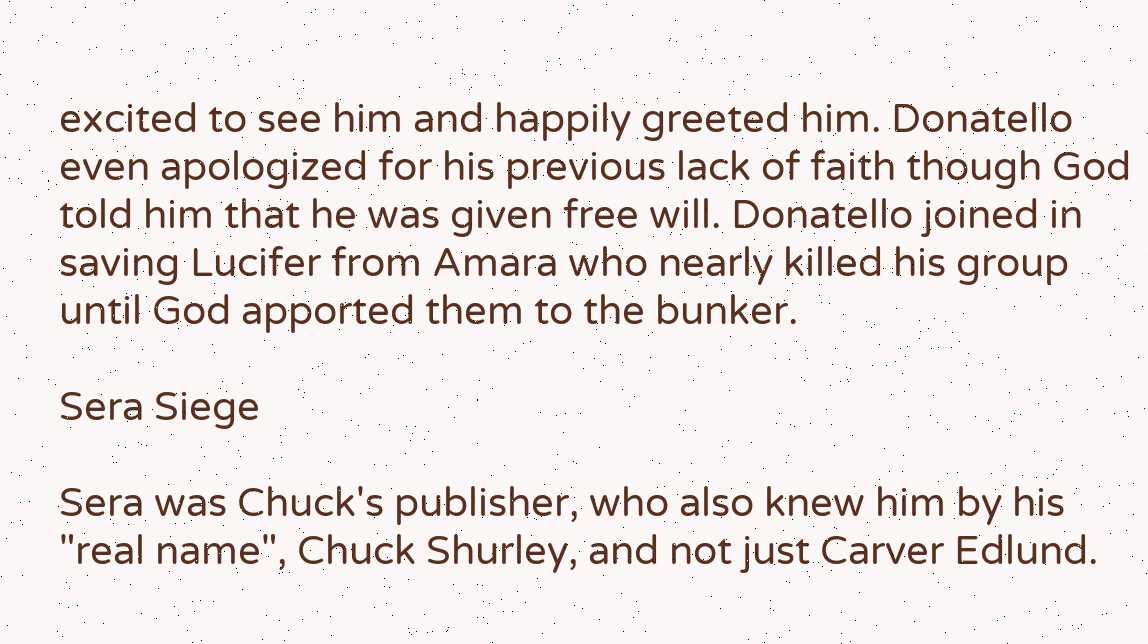excited to see him and happily greeted him. Donatello even apologized for his previous lack of faith though God told him that he was given free will. Donatello joined in saving Lucifer from Amara who nearly killed his group until God apported them to the bunker.

Sera Siege

Sera was Chuck's publisher, who also knew him by his "real name", Chuck Shurley, and not just Carver Edlund.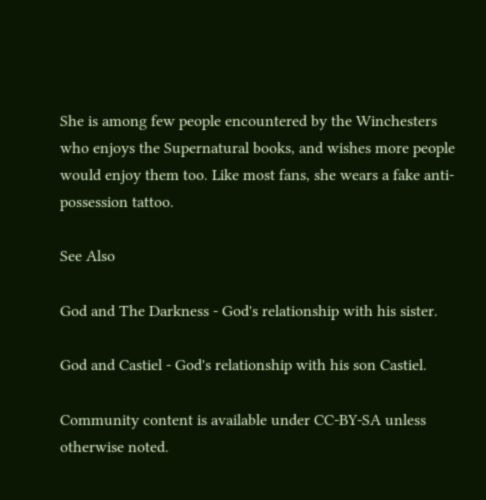She is among few people encountered by the Winchesters who enjoys the Supernatural books, and wishes more people would enjoy them too. Like most fans, she wears a fake anti-possession tattoo.

See Also

God and The Darkness - God's relationship with his sister.

God and Castiel - God's relationship with his son Castiel.

Community content is available under CC-BY-SA unless otherwise noted.